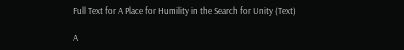Full Text for A Place for Humility in the Search for Unity (Text)

A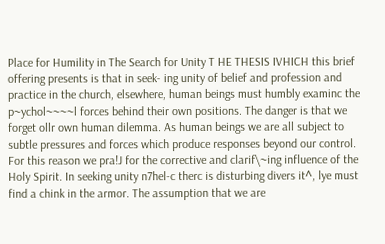Place for Humility in The Search for Unity T HE THESIS IVHICH this brief offering presents is that in seek- ing unity of belief and profession and practice in the church, elsewhere, human beings must humbly examinc the p~ychol~~~~l forces behind their own positions. The danger is that we forget ollr own human dilemma. As human beings we are all subject to subtle pressures and forces which produce responses beyond our control. For this reason we pra!J for the corrective and clarif\~ing influence of the Holy Spirit. In seeking unity n7hel-c therc is disturbing divers it^, lye must find a chink in the armor. The assumption that we are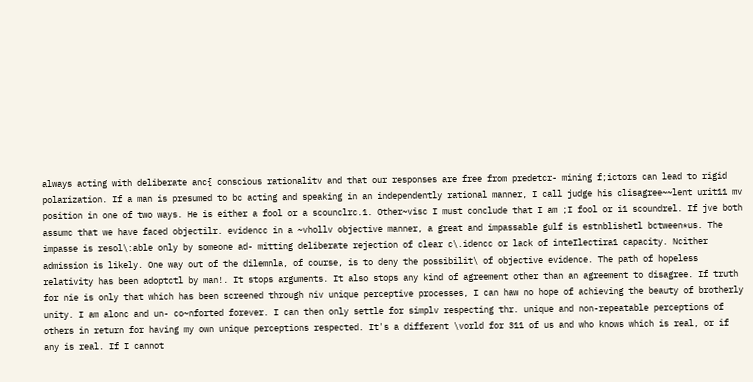always acting with deliberate anc{ conscious rationalitv and that our responses are free from predetcr- mining f;ictors can lead to rigid polarization. If a man is presumed to bc acting and speaking in an independently rational manner, I call judge his clisagree~~lent urit11 mv position in one of two ways. He is either a fool or a scounclrc.1. Other~visc I must conclude that I am ;I fool or i1 scoundrel. If jve both assumc that we have faced objectilr. evidencc in a ~vhollv objective manner, a great and impassable gulf is estnblishetl bctween*us. The impasse is resol\:able only by someone ad- mitting deliberate rejection of clear c\.idencc or lack of inteIlectira1 capacity. Ncither admission is likely. One way out of the dilemnla, of course, is to deny the possibilit\ of objective evidence. The path of hopeless relativity has been adoptctl by man!. It stops arguments. It also stops any kind of agreement other than an agreement to disagree. If truth for nie is only that which has been screened through niv unique perceptive processes, I can haw no hope of achieving the beauty of brotherly unity. I am alonc and un- co~nforted forever. I can then only settle for simplv respecting thr. unique and non-repeatable perceptions of others in return for having my own unique perceptions respected. It's a different \vorld for 311 of us and who knows which is real, or if any is real. If I cannot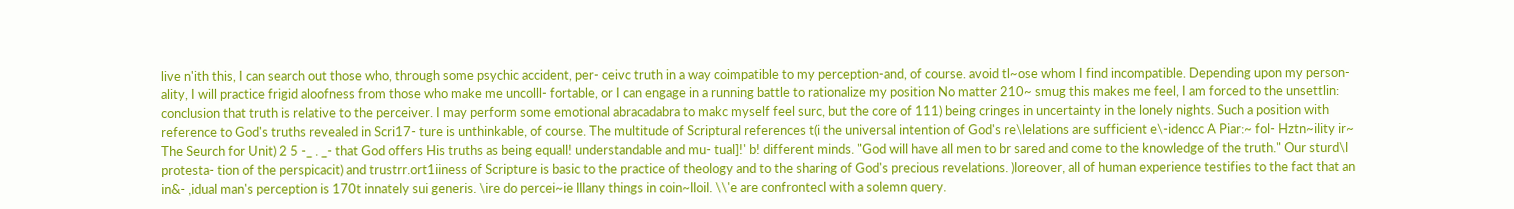live n'ith this, I can search out those who, through some psychic accident, per- ceivc truth in a way coimpatible to my perception-and, of course. avoid tl~ose whom I find incompatible. Depending upon my person- ality, I will practice frigid aloofness from those who make me uncolll- fortable, or I can engage in a running battle to rationalize my position No matter 210~ smug this makes me feel, I am forced to the unsettlin: conclusion that truth is relative to the perceiver. I may perform some emotional abracadabra to makc myself feel surc, but the core of 111) being cringes in uncertainty in the lonely nights. Such a position with reference to God's truths revealed in Scri17- ture is unthinkable, of course. The multitude of Scriptural references t(i the universal intention of God's re\lelations are sufficient e\-idencc A Piar:~ fol- Hztn~ility ir~ The Seurch for Unit) 2 5 -_ . _- that God offers His truths as being equall! understandable and mu- tual]!' b! different minds. "God will have all men to br sared and come to the knowledge of the truth." Our sturd\l protesta- tion of the perspicacit) and trustrr.ort1iiness of Scripture is basic to the practice of theology and to the sharing of God's precious revelations. )loreover, all of human experience testifies to the fact that an in&- ,idual man's perception is 170t innately sui generis. \ire do percei~ie lllany things in coin~lloil. \\'e are confrontecl with a solemn query.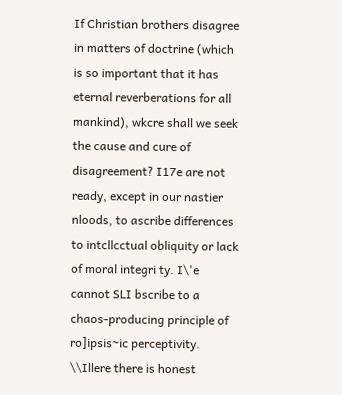If Christian brothers disagree in matters of doctrine (which is so important that it has eternal reverberations for all mankind), wkcre shall we seek the cause and cure of disagreement? I17e are not ready, except in our nastier nloods, to ascribe differences to intcllcctual obliquity or lack of moral integri ty. I\'e cannot SLI bscribe to a chaos-producing principle of ro]ipsis~ic perceptivity. \\Illere there is honest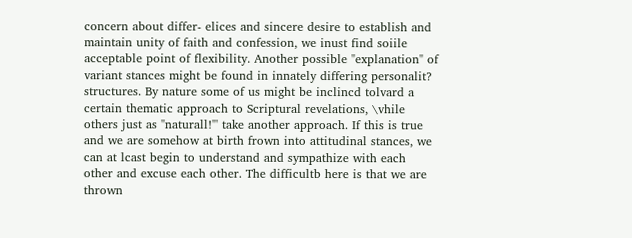concern about differ- elices and sincere desire to establish and maintain unity of faith and confession, we inust find soiile acceptable point of flexibility. Another possible "explanation" of variant stances might be found in innately differing personalit? structures. By nature some of us might be inclincd tolvard a certain thematic approach to Scriptural revelations, \vhile others just as "naturall!"' take another approach. If this is true and we are somehow at birth frown into attitudinal stances, we can at lcast begin to understand and sympathize with each other and excuse each other. The difficultb here is that we are thrown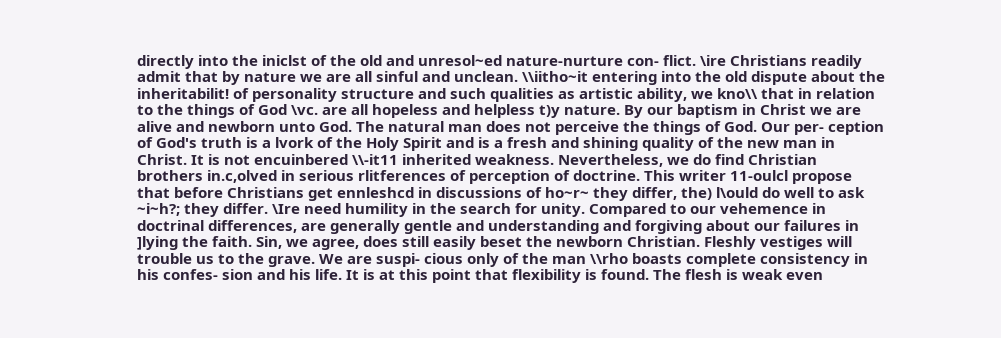directly into the iniclst of the old and unresol~ed nature-nurture con- flict. \ire Christians readily admit that by nature we are all sinful and unclean. \\iitho~it entering into the old dispute about the inheritabilit! of personality structure and such qualities as artistic ability, we kno\\ that in relation to the things of God \vc. are all hopeless and helpless t)y nature. By our baptism in Christ we are alive and newborn unto God. The natural man does not perceive the things of God. Our per- ception of God's truth is a lvork of the Holy Spirit and is a fresh and shining quality of the new man in Christ. It is not encuinbered \\-it11 inherited weakness. Nevertheless, we do find Christian brothers in.c,olved in serious rlitferences of perception of doctrine. This writer 11-oulcl propose that before Christians get ennleshcd in discussions of ho~r~ they differ, the) l\ould do well to ask ~i~h?; they differ. \Ire need humility in the search for unity. Compared to our vehemence in doctrinal differences, are generally gentle and understanding and forgiving about our failures in ]lying the faith. Sin, we agree, does still easily beset the newborn Christian. Fleshly vestiges will trouble us to the grave. We are suspi- cious only of the man \\rho boasts complete consistency in his confes- sion and his life. It is at this point that flexibility is found. The flesh is weak even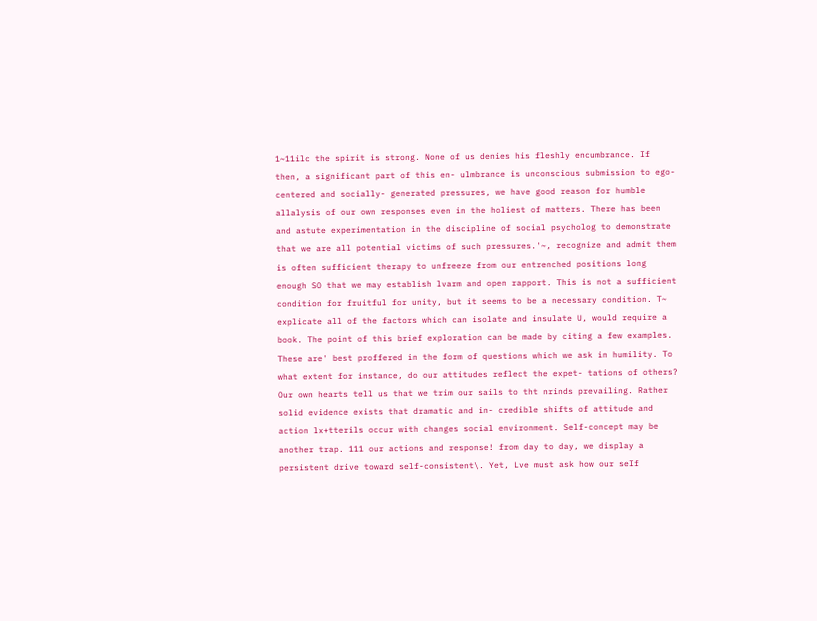1~11ilc the spirit is strong. None of us denies his fleshly encumbrance. If then, a significant part of this en- ulmbrance is unconscious submission to ego-centered and socially- generated pressures, we have good reason for humble allalysis of our own responses even in the holiest of matters. There has been and astute experimentation in the discipline of social psycholog to demonstrate that we are all potential victims of such pressures.'~, recognize and admit them is often sufficient therapy to unfreeze from our entrenched positions long enough SO that we may establish lvarm and open rapport. This is not a sufficient condition for fruitful for unity, but it seems to be a necessary condition. T~ explicate all of the factors which can isolate and insulate U, would require a book. The point of this brief exploration can be made by citing a few examples. These are' best proffered in the form of questions which we ask in humility. To what extent for instance, do our attitudes reflect the expet- tations of others? Our own hearts tell us that we trim our sails to tht nrinds prevailing. Rather solid evidence exists that dramatic and in- credible shifts of attitude and action lx+tterils occur with changes social environment. Self-concept may be another trap. 111 our actions and response! from day to day, we display a persistent drive toward self-consistent\. Yet, Lve must ask how our seIf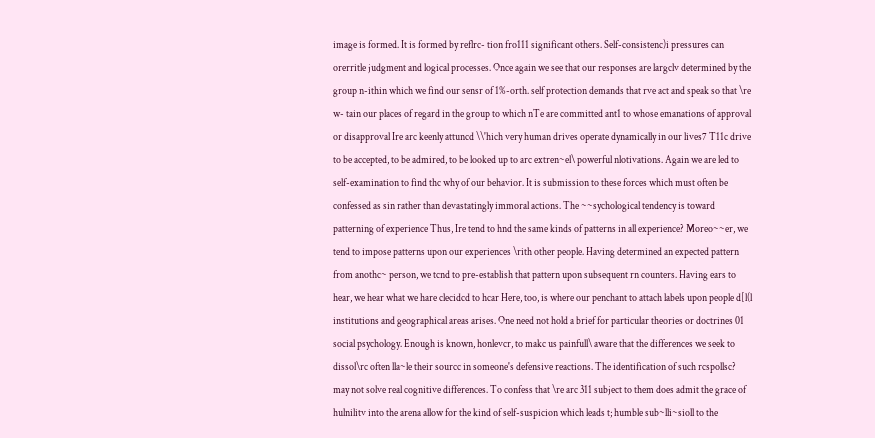image is formed. It is formed by reflrc- tion fro111 significant others. Self-consistenc)i pressures can orerritle judgment and logical processes. Once again we see that our responses are largclv determined by the group n-ithin which we find our sensr of 1%-orth. self protection demands that rve act and speak so that \re w- tain our places of regard in the group to which nTe are committed ant1 to whose emanations of approval or disapproval Ire arc keenly attuncd \\'hich very human drives operate dynamically in our lives7 T11c drive to be accepted, to be admired, to be looked up to arc extren~el\ powerful nlotivations. Again we are led to self-examination to find thc why of our behavior. It is submission to these forces which must often be confessed as sin rather than devastatingly immoral actions. The ~~sychological tendency is toward patterning of experience Thus, Ire tend to hnd the same kinds of patterns in all experience? Moreo~~er, we tend to impose patterns upon our experiences \rith other people. Having determined an expected pattern from anothc~ person, we tcnd to pre-establish that pattern upon subsequent rn counters. Having ears to hear, we hear what we hare clecidcd to hcar Here, too, is where our penchant to attach labels upon people d[l(l institutions and geographical areas arises. One need not hold a brief for particular theories or doctrines 01 social psychology. Enough is known, honlevcr, to makc us painfull\ aware that the differences we seek to dissol\rc often lla~le their sourcc in someone's defensive reactions. The identification of such rcspollsc? may not solve real cognitive differences. To confess that \re arc 311 subject to them does admit the grace of hulnilitv into the arena allow for the kind of self-suspicion which leads t; humble sub~lli~sioll to the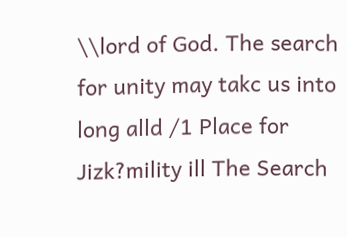\\lord of God. The search for unity may takc us into long alld /1 Place for Jizk?mility ill The Search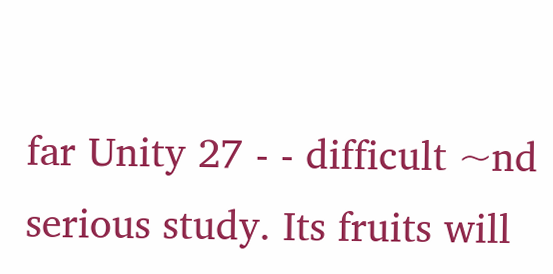far Unity 27 - - difficult ~nd serious study. Its fruits will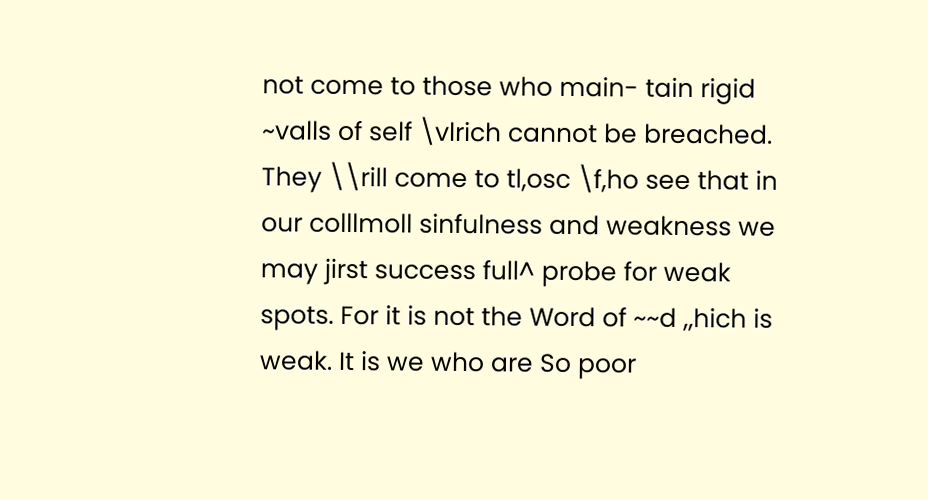not come to those who main- tain rigid ~valls of self \vlrich cannot be breached. They \\rill come to tl,osc \f,ho see that in our colllmoll sinfulness and weakness we may jirst success full^ probe for weak spots. For it is not the Word of ~~d ,,hich is weak. It is we who are So poor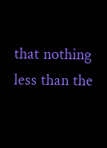that nothing less than the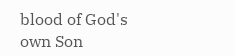blood of God's own Son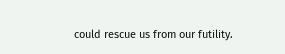could rescue us from our futility.